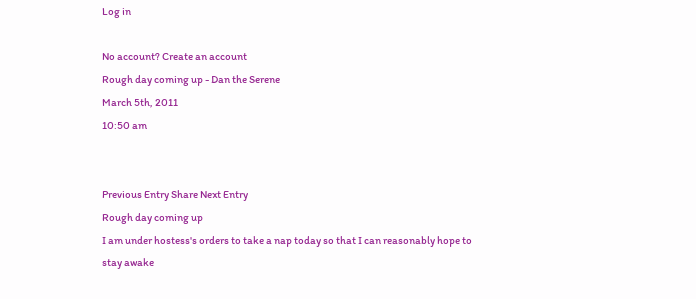Log in

No account? Create an account
Rough day coming up - Dan the Serene
March 5th, 2011
10:50 am


Previous Entry Share Next Entry
Rough day coming up
I am under hostess's orders to take a nap today so that I can reasonably hope to stay awake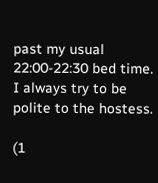past my usual 22:00-22:30 bed time.
I always try to be polite to the hostess.

(1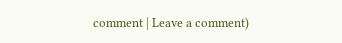comment | Leave a comment)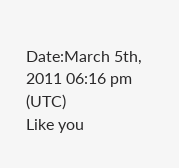Date:March 5th, 2011 06:16 pm (UTC)
Like you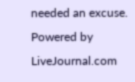needed an excuse.
Powered by LiveJournal.com